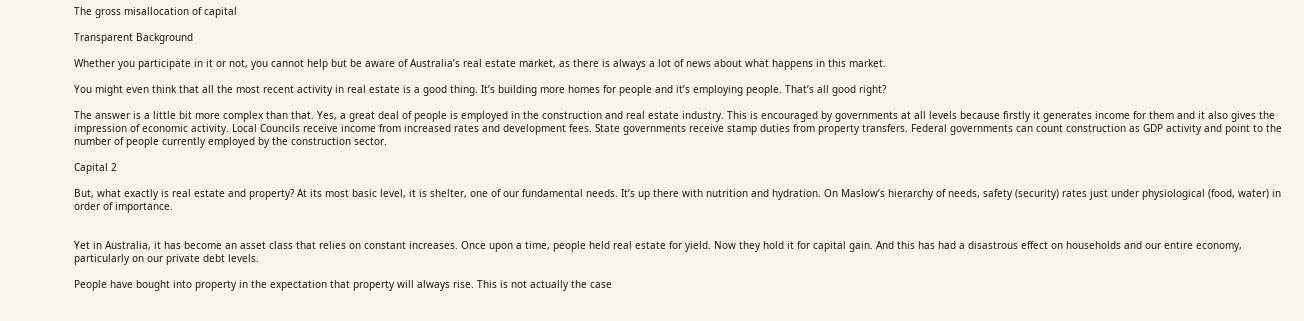The gross misallocation of capital

Transparent Background

Whether you participate in it or not, you cannot help but be aware of Australia’s real estate market, as there is always a lot of news about what happens in this market.

You might even think that all the most recent activity in real estate is a good thing. It’s building more homes for people and it’s employing people. That’s all good right?

The answer is a little bit more complex than that. Yes, a great deal of people is employed in the construction and real estate industry. This is encouraged by governments at all levels because firstly it generates income for them and it also gives the impression of economic activity. Local Councils receive income from increased rates and development fees. State governments receive stamp duties from property transfers. Federal governments can count construction as GDP activity and point to the number of people currently employed by the construction sector.

Capital 2

But, what exactly is real estate and property? At its most basic level, it is shelter, one of our fundamental needs. It’s up there with nutrition and hydration. On Maslow’s hierarchy of needs, safety (security) rates just under physiological (food, water) in order of importance.


Yet in Australia, it has become an asset class that relies on constant increases. Once upon a time, people held real estate for yield. Now they hold it for capital gain. And this has had a disastrous effect on households and our entire economy, particularly on our private debt levels.

People have bought into property in the expectation that property will always rise. This is not actually the case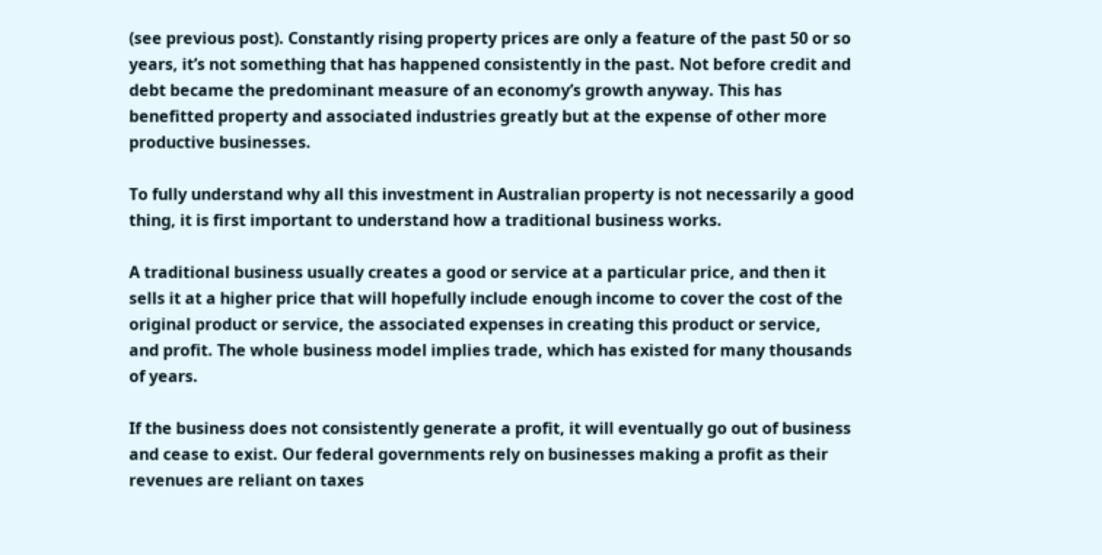(see previous post). Constantly rising property prices are only a feature of the past 50 or so years, it’s not something that has happened consistently in the past. Not before credit and debt became the predominant measure of an economy’s growth anyway. This has benefitted property and associated industries greatly but at the expense of other more productive businesses.

To fully understand why all this investment in Australian property is not necessarily a good thing, it is first important to understand how a traditional business works.

A traditional business usually creates a good or service at a particular price, and then it sells it at a higher price that will hopefully include enough income to cover the cost of the original product or service, the associated expenses in creating this product or service, and profit. The whole business model implies trade, which has existed for many thousands of years.

If the business does not consistently generate a profit, it will eventually go out of business and cease to exist. Our federal governments rely on businesses making a profit as their revenues are reliant on taxes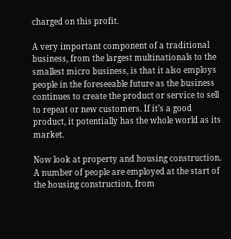charged on this profit.

A very important component of a traditional business, from the largest multinationals to the smallest micro business, is that it also employs people in the foreseeable future as the business continues to create the product or service to sell to repeat or new customers. If it’s a good product, it potentially has the whole world as its market.

Now look at property and housing construction. A number of people are employed at the start of the housing construction, from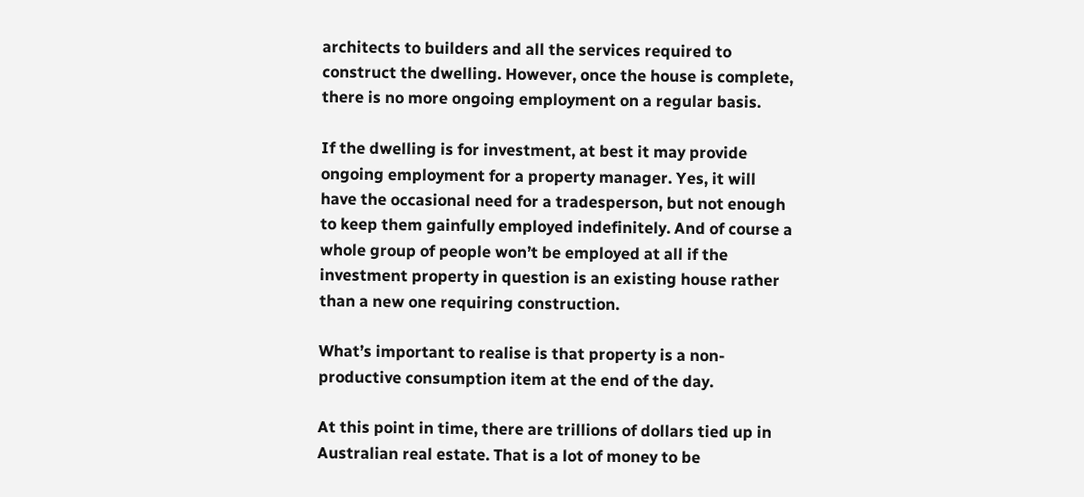architects to builders and all the services required to construct the dwelling. However, once the house is complete, there is no more ongoing employment on a regular basis.

If the dwelling is for investment, at best it may provide ongoing employment for a property manager. Yes, it will have the occasional need for a tradesperson, but not enough to keep them gainfully employed indefinitely. And of course a whole group of people won’t be employed at all if the investment property in question is an existing house rather than a new one requiring construction.

What’s important to realise is that property is a non-productive consumption item at the end of the day.

At this point in time, there are trillions of dollars tied up in Australian real estate. That is a lot of money to be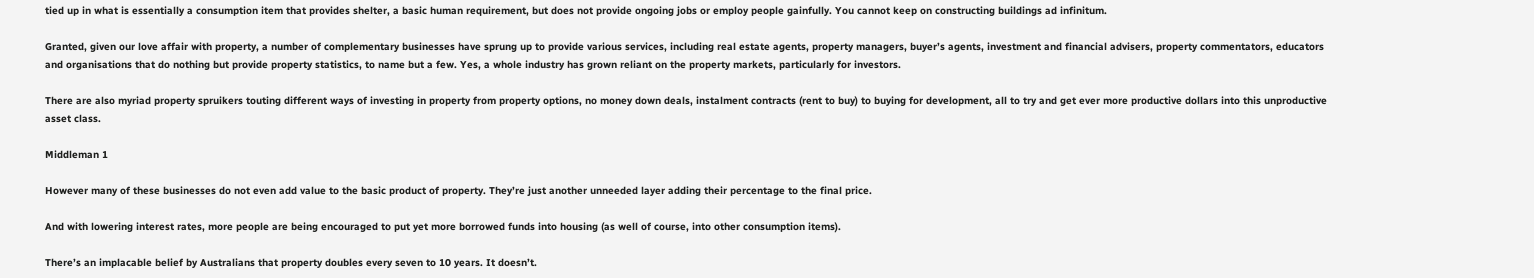tied up in what is essentially a consumption item that provides shelter, a basic human requirement, but does not provide ongoing jobs or employ people gainfully. You cannot keep on constructing buildings ad infinitum.

Granted, given our love affair with property, a number of complementary businesses have sprung up to provide various services, including real estate agents, property managers, buyer’s agents, investment and financial advisers, property commentators, educators and organisations that do nothing but provide property statistics, to name but a few. Yes, a whole industry has grown reliant on the property markets, particularly for investors.

There are also myriad property spruikers touting different ways of investing in property from property options, no money down deals, instalment contracts (rent to buy) to buying for development, all to try and get ever more productive dollars into this unproductive asset class.

Middleman 1

However many of these businesses do not even add value to the basic product of property. They’re just another unneeded layer adding their percentage to the final price.

And with lowering interest rates, more people are being encouraged to put yet more borrowed funds into housing (as well of course, into other consumption items).

There’s an implacable belief by Australians that property doubles every seven to 10 years. It doesn’t.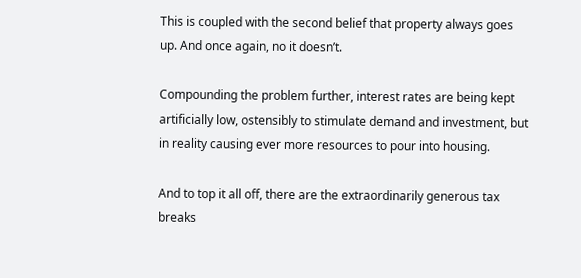This is coupled with the second belief that property always goes up. And once again, no it doesn’t.

Compounding the problem further, interest rates are being kept artificially low, ostensibly to stimulate demand and investment, but in reality causing ever more resources to pour into housing.

And to top it all off, there are the extraordinarily generous tax breaks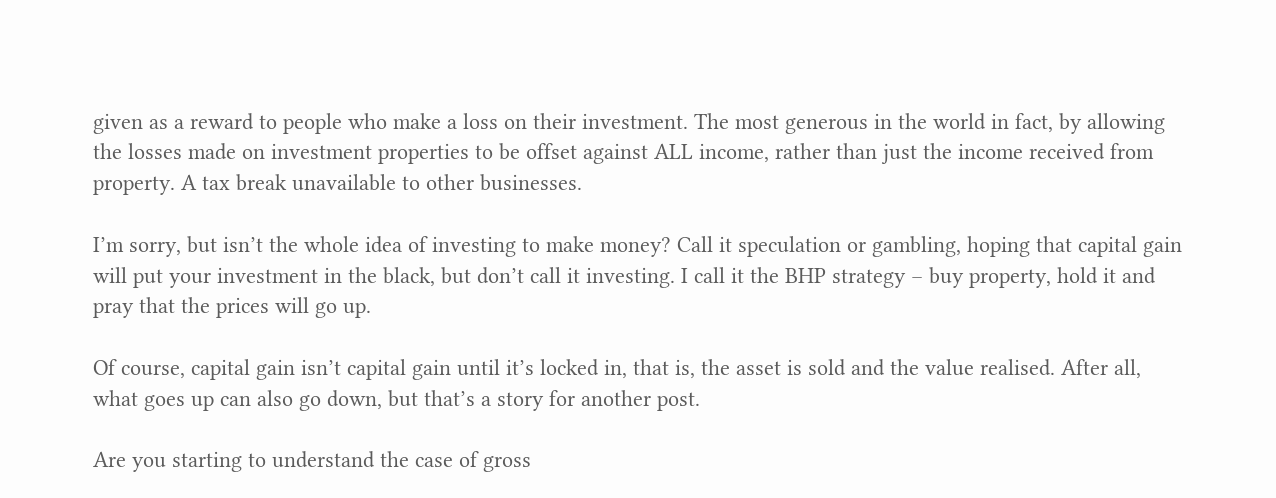given as a reward to people who make a loss on their investment. The most generous in the world in fact, by allowing the losses made on investment properties to be offset against ALL income, rather than just the income received from property. A tax break unavailable to other businesses.

I’m sorry, but isn’t the whole idea of investing to make money? Call it speculation or gambling, hoping that capital gain will put your investment in the black, but don’t call it investing. I call it the BHP strategy – buy property, hold it and pray that the prices will go up.

Of course, capital gain isn’t capital gain until it’s locked in, that is, the asset is sold and the value realised. After all, what goes up can also go down, but that’s a story for another post.

Are you starting to understand the case of gross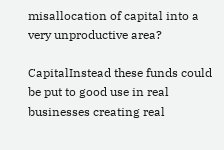misallocation of capital into a very unproductive area?

CapitalInstead these funds could be put to good use in real businesses creating real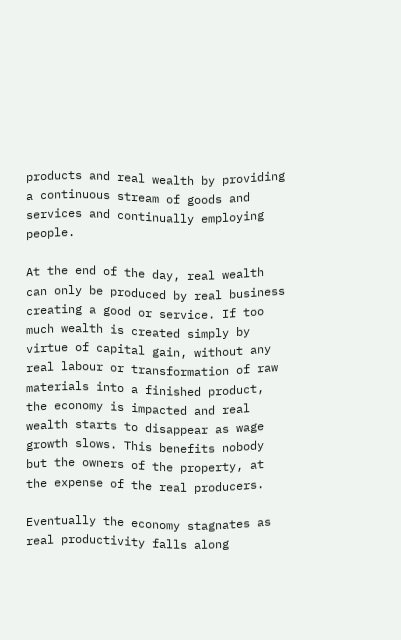products and real wealth by providing a continuous stream of goods and services and continually employing people.

At the end of the day, real wealth can only be produced by real business creating a good or service. If too much wealth is created simply by virtue of capital gain, without any real labour or transformation of raw materials into a finished product, the economy is impacted and real wealth starts to disappear as wage growth slows. This benefits nobody but the owners of the property, at the expense of the real producers.

Eventually the economy stagnates as real productivity falls along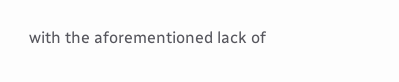with the aforementioned lack of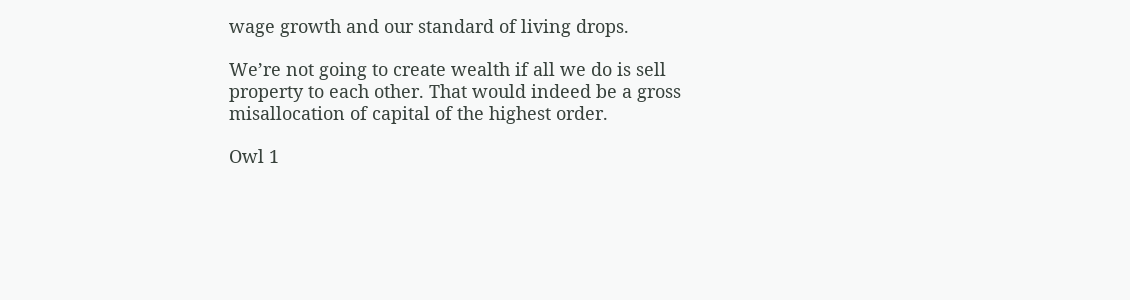wage growth and our standard of living drops.

We’re not going to create wealth if all we do is sell property to each other. That would indeed be a gross misallocation of capital of the highest order.

Owl 1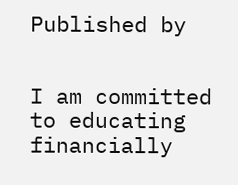Published by


I am committed to educating financially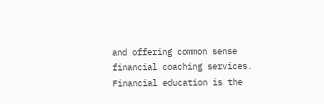and offering common sense financial coaching services. Financial education is the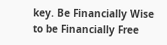key. Be Financially Wise to be Financially Free